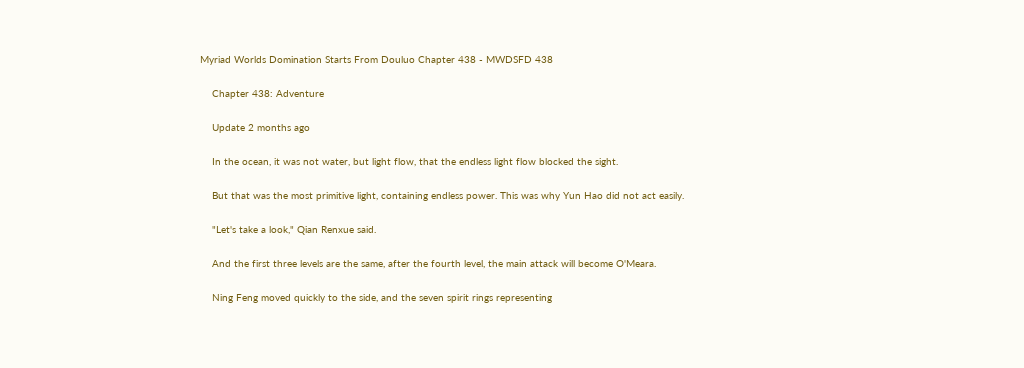Myriad Worlds Domination Starts From Douluo Chapter 438 - MWDSFD 438

    Chapter 438: Adventure

    Update 2 months ago

    In the ocean, it was not water, but light flow, that the endless light flow blocked the sight.

    But that was the most primitive light, containing endless power. This was why Yun Hao did not act easily.

    "Let's take a look," Qian Renxue said.

    And the first three levels are the same, after the fourth level, the main attack will become O'Meara.

    Ning Feng moved quickly to the side, and the seven spirit rings representing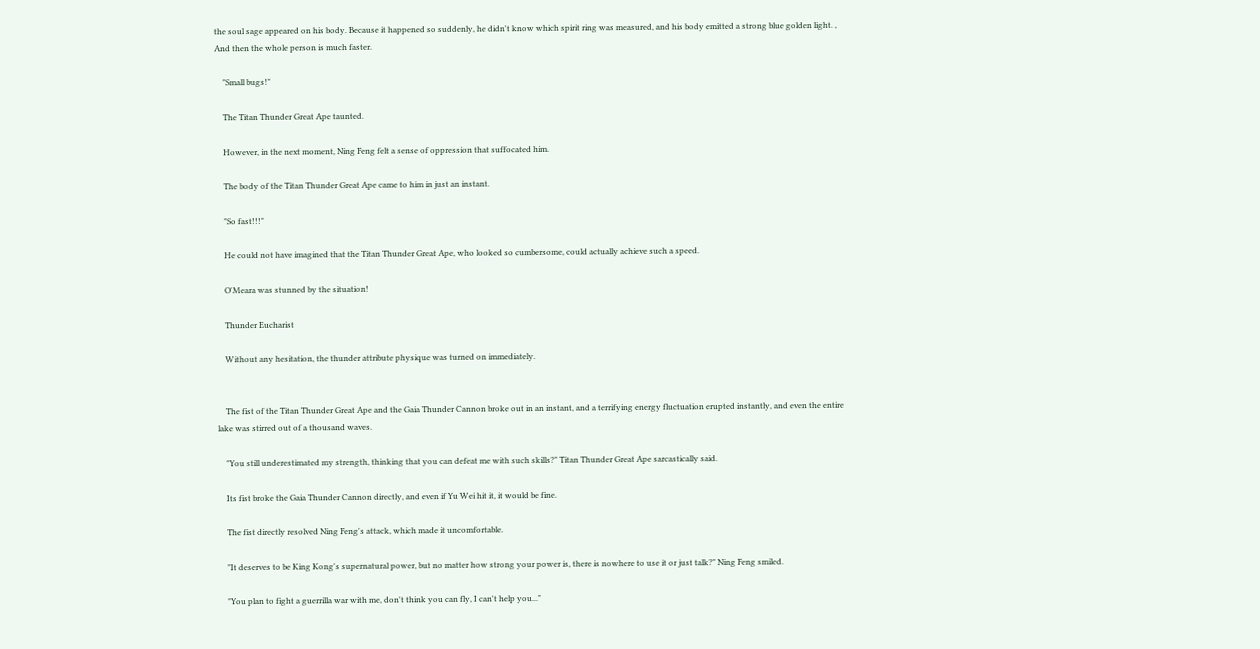the soul sage appeared on his body. Because it happened so suddenly, he didn't know which spirit ring was measured, and his body emitted a strong blue golden light. , And then the whole person is much faster.

    "Small bugs!"

    The Titan Thunder Great Ape taunted.

    However, in the next moment, Ning Feng felt a sense of oppression that suffocated him.

    The body of the Titan Thunder Great Ape came to him in just an instant.

    "So fast!!!"

    He could not have imagined that the Titan Thunder Great Ape, who looked so cumbersome, could actually achieve such a speed.

    O'Meara was stunned by the situation!

    Thunder Eucharist

    Without any hesitation, the thunder attribute physique was turned on immediately.


    The fist of the Titan Thunder Great Ape and the Gaia Thunder Cannon broke out in an instant, and a terrifying energy fluctuation erupted instantly, and even the entire lake was stirred out of a thousand waves.

    "You still underestimated my strength, thinking that you can defeat me with such skills?" Titan Thunder Great Ape sarcastically said.

    Its fist broke the Gaia Thunder Cannon directly, and even if Yu Wei hit it, it would be fine.

    The fist directly resolved Ning Feng's attack, which made it uncomfortable.

    "It deserves to be King Kong's supernatural power, but no matter how strong your power is, there is nowhere to use it or just talk?" Ning Feng smiled.

    "You plan to fight a guerrilla war with me, don't think you can fly, I can't help you..."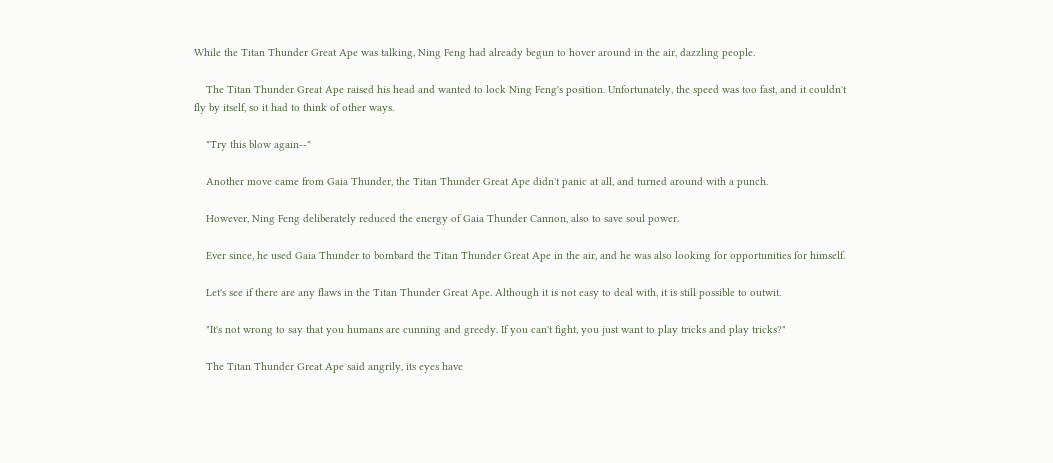While the Titan Thunder Great Ape was talking, Ning Feng had already begun to hover around in the air, dazzling people.

    The Titan Thunder Great Ape raised his head and wanted to lock Ning Feng's position. Unfortunately, the speed was too fast, and it couldn't fly by itself, so it had to think of other ways.

    "Try this blow again--"

    Another move came from Gaia Thunder, the Titan Thunder Great Ape didn't panic at all, and turned around with a punch.

    However, Ning Feng deliberately reduced the energy of Gaia Thunder Cannon, also to save soul power.

    Ever since, he used Gaia Thunder to bombard the Titan Thunder Great Ape in the air, and he was also looking for opportunities for himself.

    Let's see if there are any flaws in the Titan Thunder Great Ape. Although it is not easy to deal with, it is still possible to outwit.

    "It's not wrong to say that you humans are cunning and greedy. If you can't fight, you just want to play tricks and play tricks?"

    The Titan Thunder Great Ape said angrily, its eyes have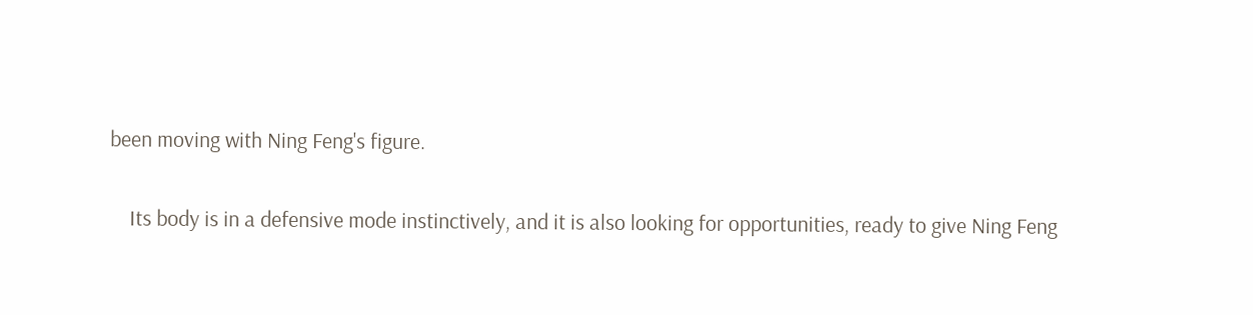been moving with Ning Feng's figure.

    Its body is in a defensive mode instinctively, and it is also looking for opportunities, ready to give Ning Feng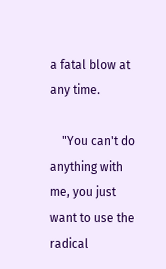a fatal blow at any time.

    "You can't do anything with me, you just want to use the radical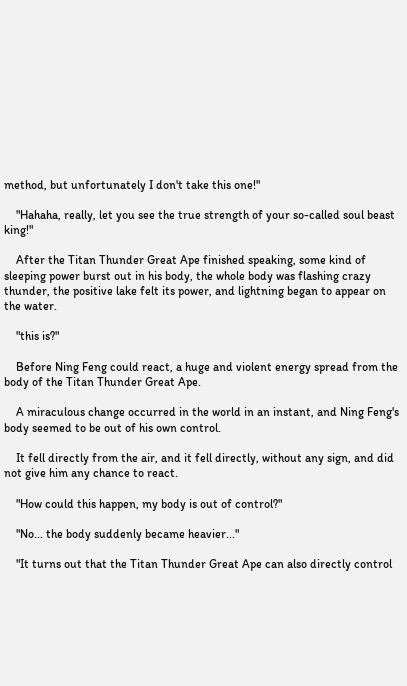method, but unfortunately I don't take this one!"

    "Hahaha, really, let you see the true strength of your so-called soul beast king!"

    After the Titan Thunder Great Ape finished speaking, some kind of sleeping power burst out in his body, the whole body was flashing crazy thunder, the positive lake felt its power, and lightning began to appear on the water.

    "this is?"

    Before Ning Feng could react, a huge and violent energy spread from the body of the Titan Thunder Great Ape.

    A miraculous change occurred in the world in an instant, and Ning Feng's body seemed to be out of his own control.

    It fell directly from the air, and it fell directly, without any sign, and did not give him any chance to react.

    "How could this happen, my body is out of control?"

    "No... the body suddenly became heavier..."

    "It turns out that the Titan Thunder Great Ape can also directly control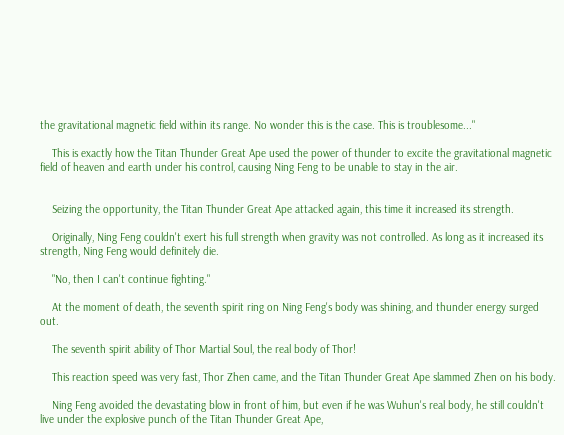the gravitational magnetic field within its range. No wonder this is the case. This is troublesome..."

    This is exactly how the Titan Thunder Great Ape used the power of thunder to excite the gravitational magnetic field of heaven and earth under his control, causing Ning Feng to be unable to stay in the air.


    Seizing the opportunity, the Titan Thunder Great Ape attacked again, this time it increased its strength.

    Originally, Ning Feng couldn't exert his full strength when gravity was not controlled. As long as it increased its strength, Ning Feng would definitely die.

    "No, then I can't continue fighting."

    At the moment of death, the seventh spirit ring on Ning Feng's body was shining, and thunder energy surged out.

    The seventh spirit ability of Thor Martial Soul, the real body of Thor!

    This reaction speed was very fast, Thor Zhen came, and the Titan Thunder Great Ape slammed Zhen on his body.

    Ning Feng avoided the devastating blow in front of him, but even if he was Wuhun's real body, he still couldn't live under the explosive punch of the Titan Thunder Great Ape,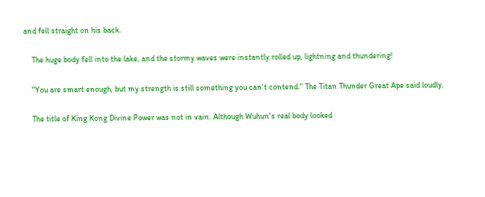and fell straight on his back.

    The huge body fell into the lake, and the stormy waves were instantly rolled up, lightning and thundering!

    "You are smart enough, but my strength is still something you can't contend." The Titan Thunder Great Ape said loudly.

    The title of King Kong Divine Power was not in vain. Although Wuhun's real body looked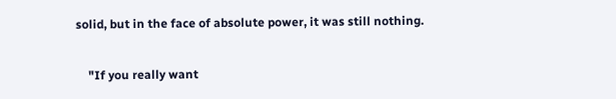solid, but in the face of absolute power, it was still nothing.

    "If you really want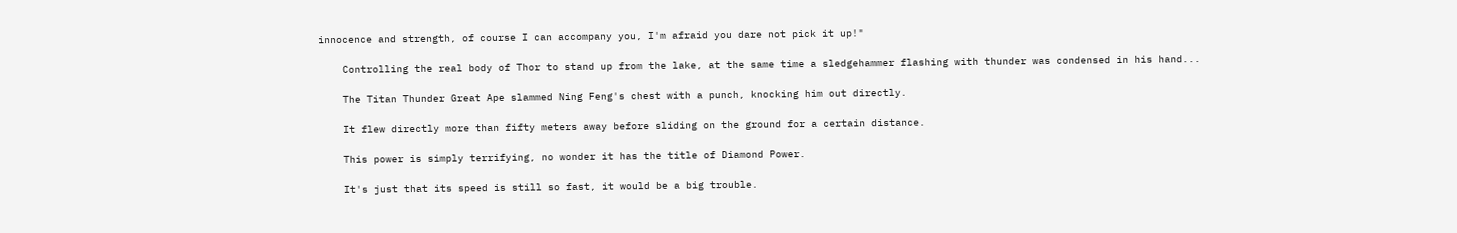innocence and strength, of course I can accompany you, I'm afraid you dare not pick it up!"

    Controlling the real body of Thor to stand up from the lake, at the same time a sledgehammer flashing with thunder was condensed in his hand...

    The Titan Thunder Great Ape slammed Ning Feng's chest with a punch, knocking him out directly.

    It flew directly more than fifty meters away before sliding on the ground for a certain distance.

    This power is simply terrifying, no wonder it has the title of Diamond Power.

    It's just that its speed is still so fast, it would be a big trouble.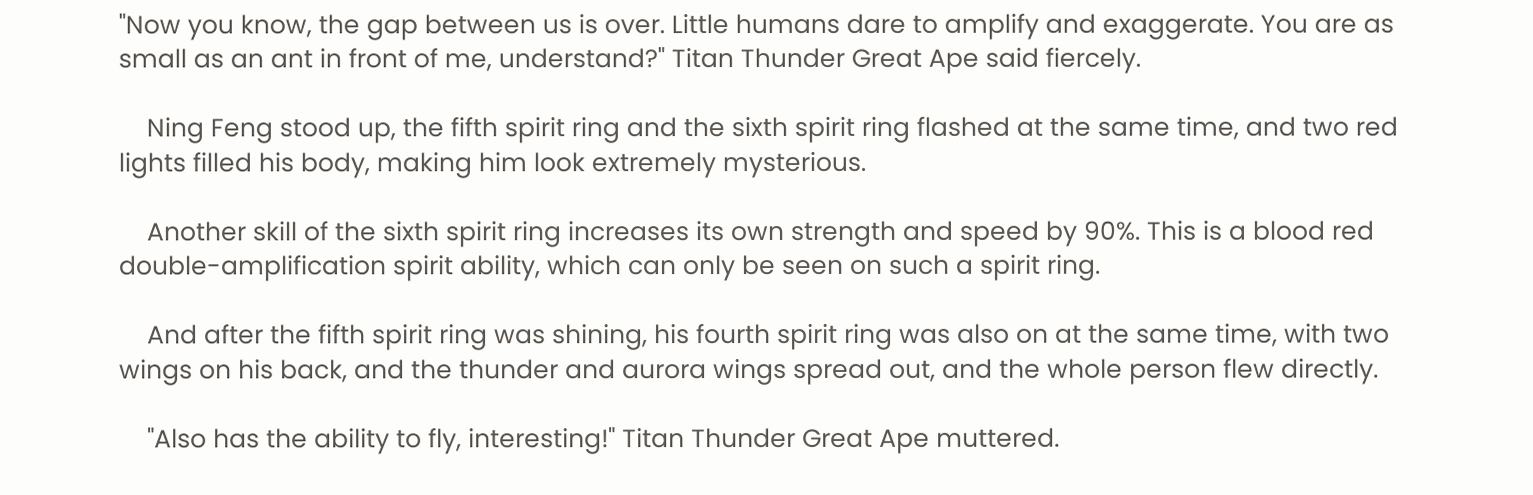"Now you know, the gap between us is over. Little humans dare to amplify and exaggerate. You are as small as an ant in front of me, understand?" Titan Thunder Great Ape said fiercely.

    Ning Feng stood up, the fifth spirit ring and the sixth spirit ring flashed at the same time, and two red lights filled his body, making him look extremely mysterious.

    Another skill of the sixth spirit ring increases its own strength and speed by 90%. This is a blood red double-amplification spirit ability, which can only be seen on such a spirit ring.

    And after the fifth spirit ring was shining, his fourth spirit ring was also on at the same time, with two wings on his back, and the thunder and aurora wings spread out, and the whole person flew directly.

    "Also has the ability to fly, interesting!" Titan Thunder Great Ape muttered.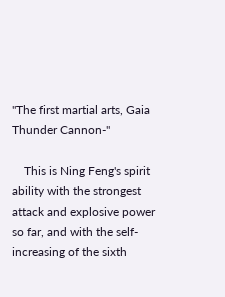"The first martial arts, Gaia Thunder Cannon-"

    This is Ning Feng's spirit ability with the strongest attack and explosive power so far, and with the self-increasing of the sixth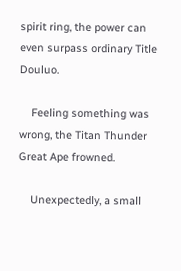spirit ring, the power can even surpass ordinary Title Douluo.

    Feeling something was wrong, the Titan Thunder Great Ape frowned.

    Unexpectedly, a small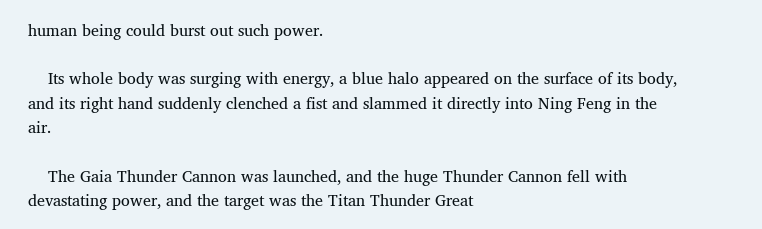human being could burst out such power.

    Its whole body was surging with energy, a blue halo appeared on the surface of its body, and its right hand suddenly clenched a fist and slammed it directly into Ning Feng in the air.

    The Gaia Thunder Cannon was launched, and the huge Thunder Cannon fell with devastating power, and the target was the Titan Thunder Great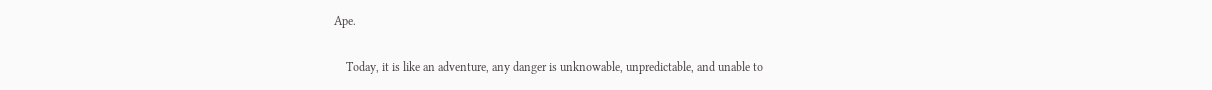Ape.

    Today, it is like an adventure, any danger is unknowable, unpredictable, and unable to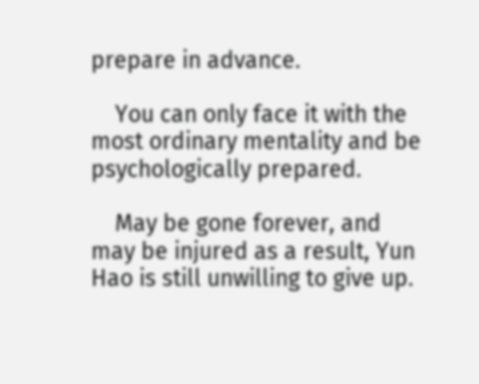prepare in advance.

    You can only face it with the most ordinary mentality and be psychologically prepared.

    May be gone forever, and may be injured as a result, Yun Hao is still unwilling to give up.